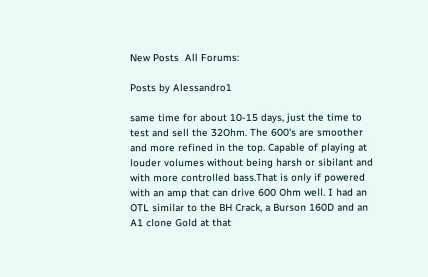New Posts  All Forums:

Posts by Alessandro1

same time for about 10-15 days, just the time to test and sell the 32Ohm. The 600's are smoother and more refined in the top. Capable of playing at louder volumes without being harsh or sibilant and with more controlled bass.That is only if powered with an amp that can drive 600 Ohm well. I had an OTL similar to the BH Crack, a Burson 160D and an A1 clone Gold at that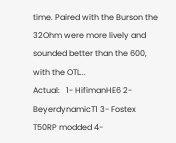time. Paired with the Burson the 32Ohm were more lively and sounded better than the 600, with the OTL...
Actual:   1- HifimanHE6 2- BeyerdynamicT1 3- Fostex T50RP modded 4-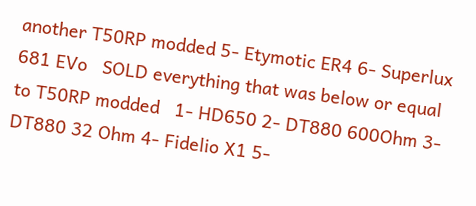another T50RP modded 5- Etymotic ER4 6- Superlux 681 EVo   SOLD everything that was below or equal to T50RP modded   1- HD650 2- DT880 600Ohm 3- DT880 32 Ohm 4- Fidelio X1 5-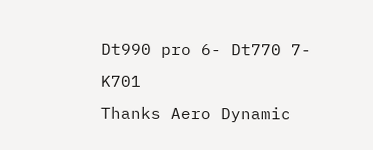Dt990 pro 6- Dt770 7- K701
Thanks Aero Dynamic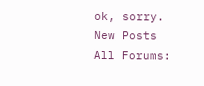ok, sorry.
New Posts  All Forums: